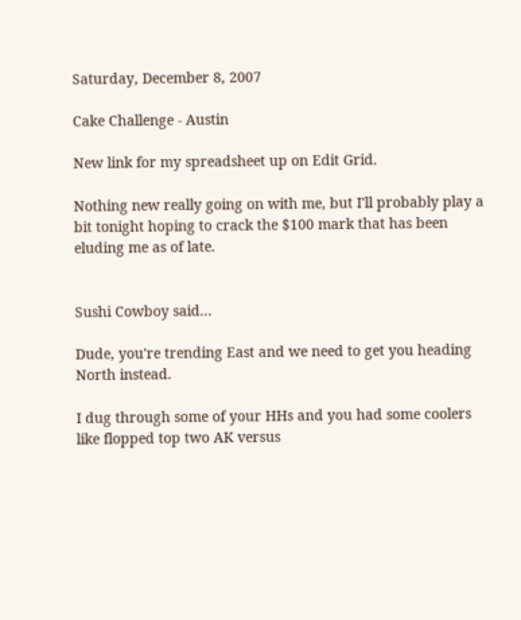Saturday, December 8, 2007

Cake Challenge - Austin

New link for my spreadsheet up on Edit Grid.

Nothing new really going on with me, but I'll probably play a bit tonight hoping to crack the $100 mark that has been eluding me as of late.


Sushi Cowboy said...

Dude, you're trending East and we need to get you heading North instead.

I dug through some of your HHs and you had some coolers like flopped top two AK versus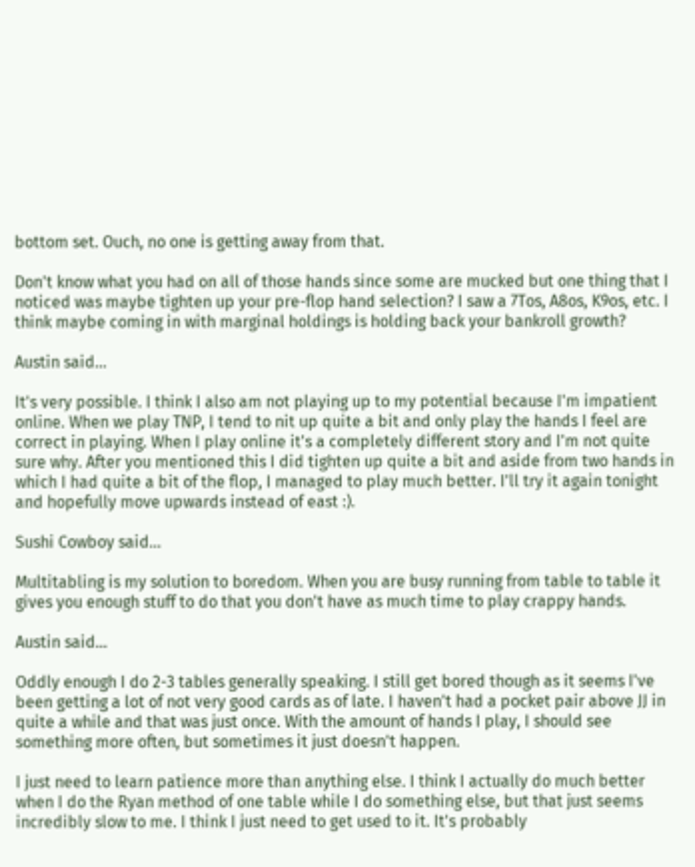bottom set. Ouch, no one is getting away from that.

Don't know what you had on all of those hands since some are mucked but one thing that I noticed was maybe tighten up your pre-flop hand selection? I saw a 7Tos, A8os, K9os, etc. I think maybe coming in with marginal holdings is holding back your bankroll growth?

Austin said...

It's very possible. I think I also am not playing up to my potential because I'm impatient online. When we play TNP, I tend to nit up quite a bit and only play the hands I feel are correct in playing. When I play online it's a completely different story and I'm not quite sure why. After you mentioned this I did tighten up quite a bit and aside from two hands in which I had quite a bit of the flop, I managed to play much better. I'll try it again tonight and hopefully move upwards instead of east :).

Sushi Cowboy said...

Multitabling is my solution to boredom. When you are busy running from table to table it gives you enough stuff to do that you don't have as much time to play crappy hands.

Austin said...

Oddly enough I do 2-3 tables generally speaking. I still get bored though as it seems I've been getting a lot of not very good cards as of late. I haven't had a pocket pair above JJ in quite a while and that was just once. With the amount of hands I play, I should see something more often, but sometimes it just doesn't happen.

I just need to learn patience more than anything else. I think I actually do much better when I do the Ryan method of one table while I do something else, but that just seems incredibly slow to me. I think I just need to get used to it. It's probably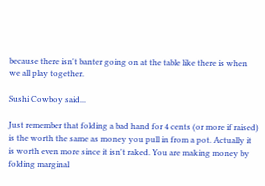because there isn't banter going on at the table like there is when we all play together.

Sushi Cowboy said...

Just remember that folding a bad hand for 4 cents (or more if raised) is the worth the same as money you pull in from a pot. Actually it is worth even more since it isn't raked. You are making money by folding marginal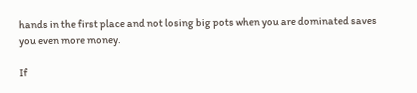hands in the first place and not losing big pots when you are dominated saves you even more money.

If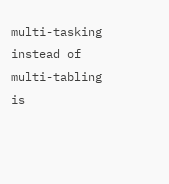multi-tasking instead of multi-tabling is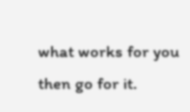what works for you then go for it.